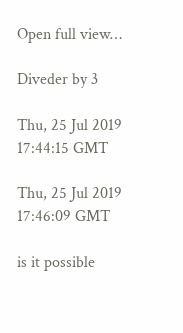Open full view…

Diveder by 3

Thu, 25 Jul 2019 17:44:15 GMT

Thu, 25 Jul 2019 17:46:09 GMT

is it possible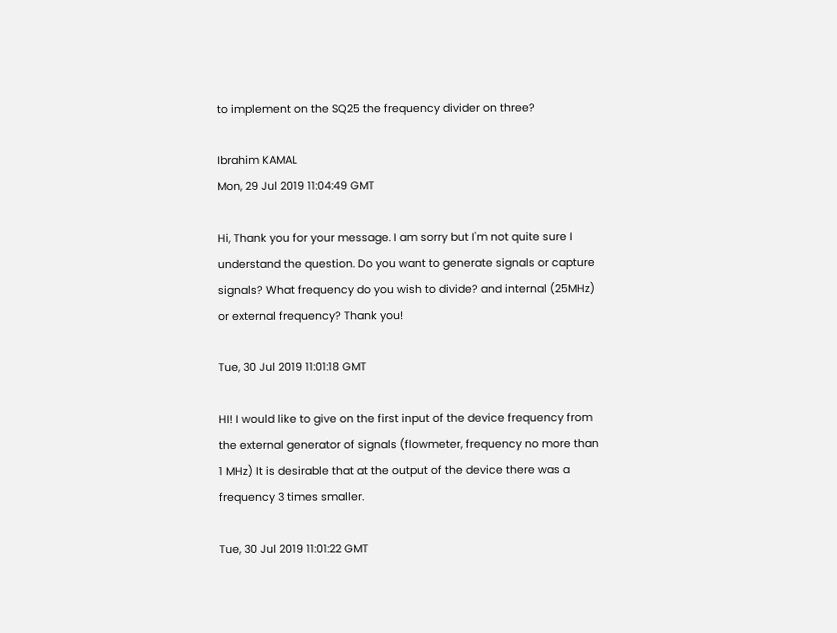to implement on the SQ25 the frequency divider on three?

Ibrahim KAMAL
Mon, 29 Jul 2019 11:04:49 GMT

Hi, Thank you for your message. I am sorry but I'm not quite sure I understand the question. Do you want to generate signals or capture signals? What frequency do you wish to divide? and internal (25MHz) or external frequency? Thank you!

Tue, 30 Jul 2019 11:01:18 GMT

HI! I would like to give on the first input of the device frequency from the external generator of signals (flowmeter, frequency no more than 1 MHz) It is desirable that at the output of the device there was a frequency 3 times smaller.

Tue, 30 Jul 2019 11:01:22 GMT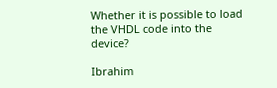Whether it is possible to load the VHDL code into the device?

Ibrahim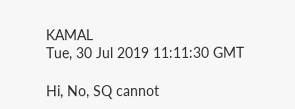KAMAL
Tue, 30 Jul 2019 11:11:30 GMT

Hi, No, SQ cannot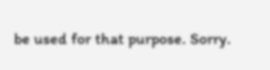be used for that purpose. Sorry.